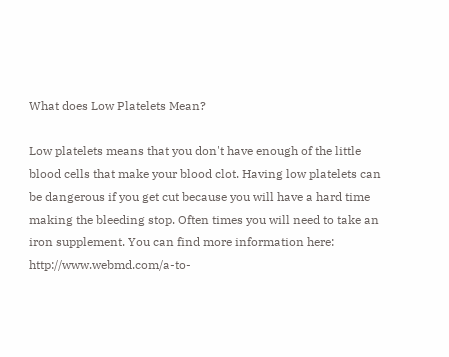What does Low Platelets Mean?

Low platelets means that you don't have enough of the little blood cells that make your blood clot. Having low platelets can be dangerous if you get cut because you will have a hard time making the bleeding stop. Often times you will need to take an iron supplement. You can find more information here: http://www.webmd.com/a-to-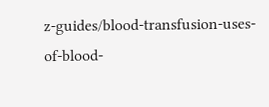z-guides/blood-transfusion-uses-of-blood-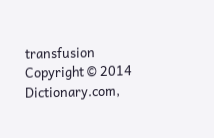transfusion
Copyright © 2014 Dictionary.com,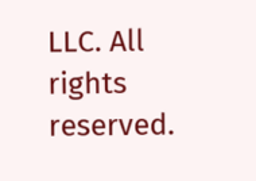LLC. All rights reserved.